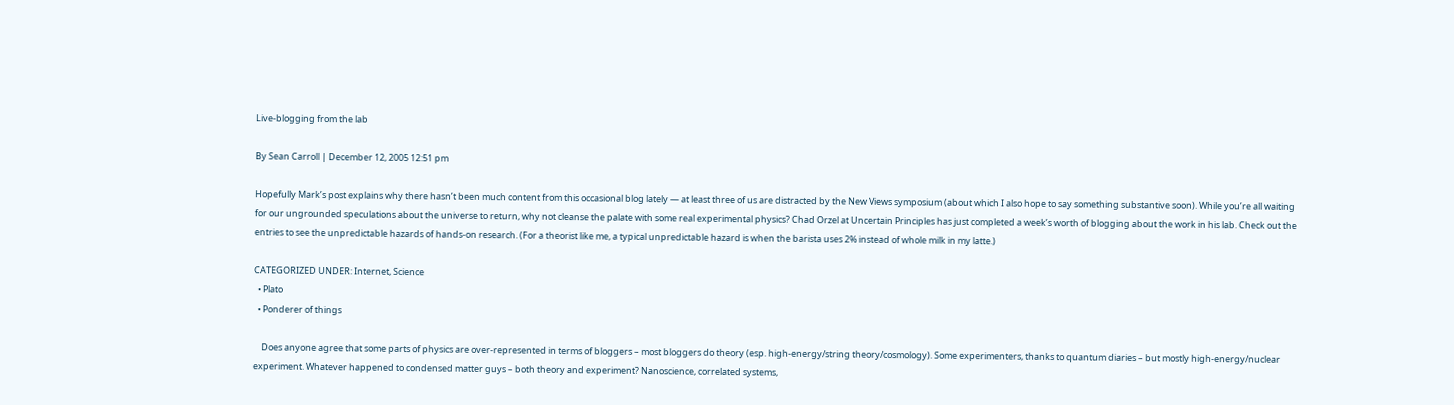Live-blogging from the lab

By Sean Carroll | December 12, 2005 12:51 pm

Hopefully Mark’s post explains why there hasn’t been much content from this occasional blog lately — at least three of us are distracted by the New Views symposium (about which I also hope to say something substantive soon). While you’re all waiting for our ungrounded speculations about the universe to return, why not cleanse the palate with some real experimental physics? Chad Orzel at Uncertain Principles has just completed a week’s worth of blogging about the work in his lab. Check out the entries to see the unpredictable hazards of hands-on research. (For a theorist like me, a typical unpredictable hazard is when the barista uses 2% instead of whole milk in my latte.)

CATEGORIZED UNDER: Internet, Science
  • Plato
  • Ponderer of things

    Does anyone agree that some parts of physics are over-represented in terms of bloggers – most bloggers do theory (esp. high-energy/string theory/cosmology). Some experimenters, thanks to quantum diaries – but mostly high-energy/nuclear experiment. Whatever happened to condensed matter guys – both theory and experiment? Nanoscience, correlated systems,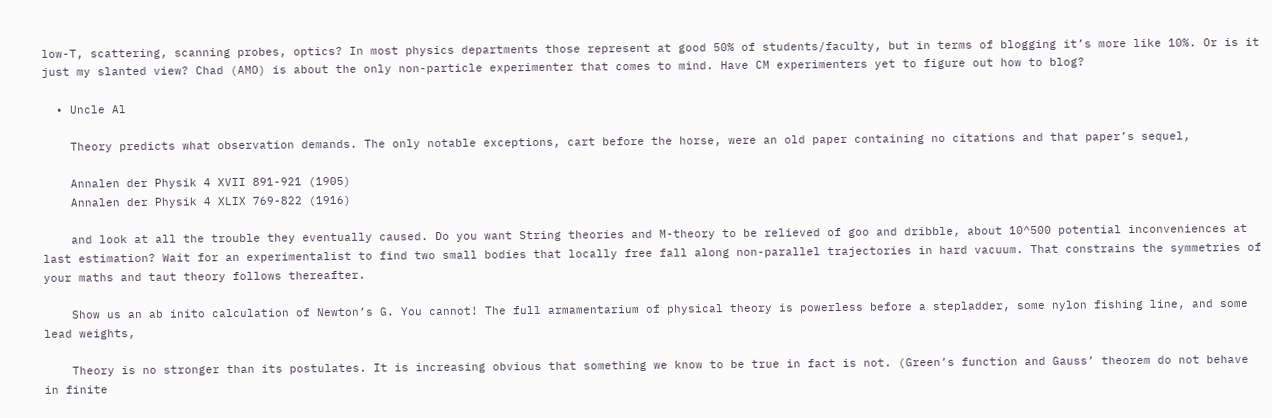low-T, scattering, scanning probes, optics? In most physics departments those represent at good 50% of students/faculty, but in terms of blogging it’s more like 10%. Or is it just my slanted view? Chad (AMO) is about the only non-particle experimenter that comes to mind. Have CM experimenters yet to figure out how to blog?

  • Uncle Al

    Theory predicts what observation demands. The only notable exceptions, cart before the horse, were an old paper containing no citations and that paper’s sequel,

    Annalen der Physik 4 XVII 891-921 (1905)
    Annalen der Physik 4 XLIX 769-822 (1916)

    and look at all the trouble they eventually caused. Do you want String theories and M-theory to be relieved of goo and dribble, about 10^500 potential inconveniences at last estimation? Wait for an experimentalist to find two small bodies that locally free fall along non-parallel trajectories in hard vacuum. That constrains the symmetries of your maths and taut theory follows thereafter.

    Show us an ab inito calculation of Newton’s G. You cannot! The full armamentarium of physical theory is powerless before a stepladder, some nylon fishing line, and some lead weights,

    Theory is no stronger than its postulates. It is increasing obvious that something we know to be true in fact is not. (Green’s function and Gauss’ theorem do not behave in finite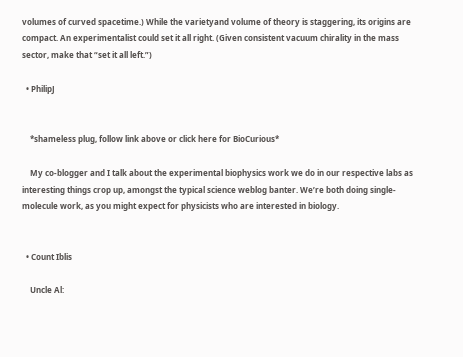volumes of curved spacetime.) While the varietyand volume of theory is staggering, its origins are compact. An experimentalist could set it all right. (Given consistent vacuum chirality in the mass sector, make that “set it all left.”)

  • PhilipJ


    *shameless plug, follow link above or click here for BioCurious*

    My co-blogger and I talk about the experimental biophysics work we do in our respective labs as interesting things crop up, amongst the typical science weblog banter. We’re both doing single-molecule work, as you might expect for physicists who are interested in biology.


  • Count Iblis

    Uncle Al: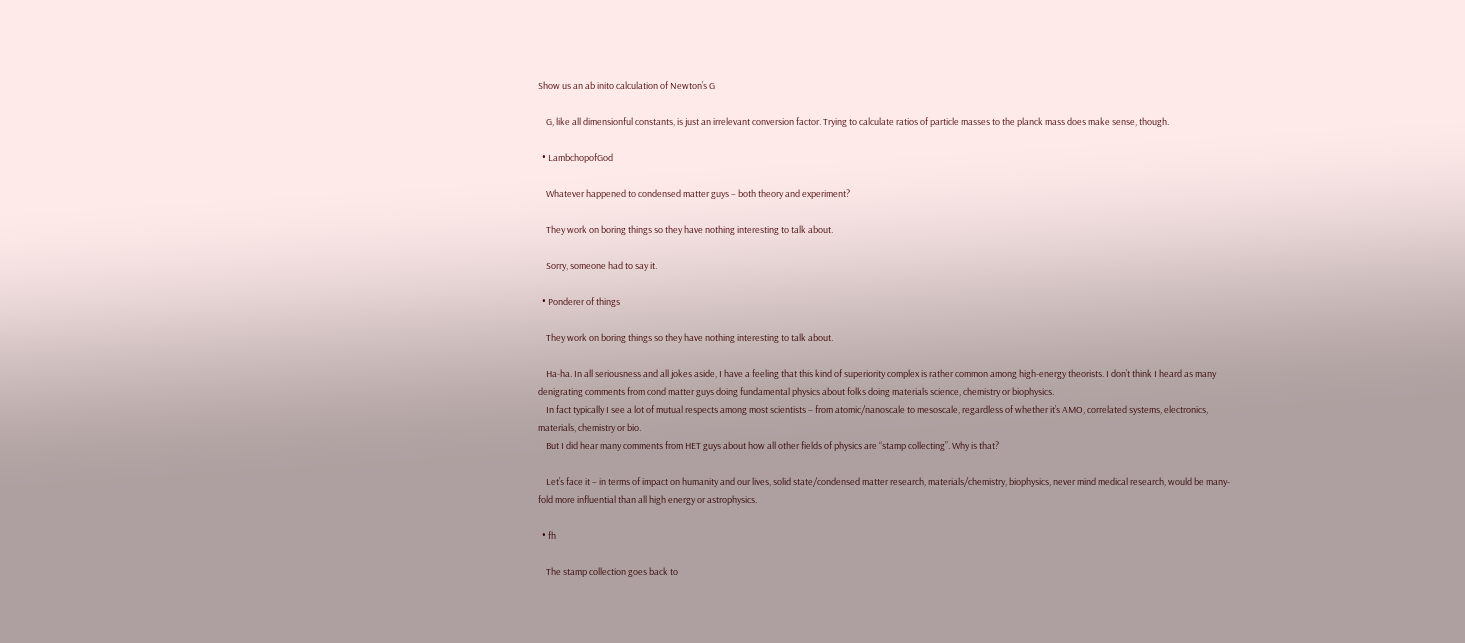Show us an ab inito calculation of Newton’s G

    G, like all dimensionful constants, is just an irrelevant conversion factor. Trying to calculate ratios of particle masses to the planck mass does make sense, though.

  • LambchopofGod

    Whatever happened to condensed matter guys – both theory and experiment?

    They work on boring things so they have nothing interesting to talk about.

    Sorry, someone had to say it.

  • Ponderer of things

    They work on boring things so they have nothing interesting to talk about.

    Ha-ha. In all seriousness and all jokes aside, I have a feeling that this kind of superiority complex is rather common among high-energy theorists. I don’t think I heard as many denigrating comments from cond matter guys doing fundamental physics about folks doing materials science, chemistry or biophysics.
    In fact typically I see a lot of mutual respects among most scientists – from atomic/nanoscale to mesoscale, regardless of whether it’s AMO, correlated systems, electronics, materials, chemistry or bio.
    But I did hear many comments from HET guys about how all other fields of physics are “stamp collecting”. Why is that?

    Let’s face it – in terms of impact on humanity and our lives, solid state/condensed matter research, materials/chemistry, biophysics, never mind medical research, would be many-fold more influential than all high energy or astrophysics.

  • fh

    The stamp collection goes back to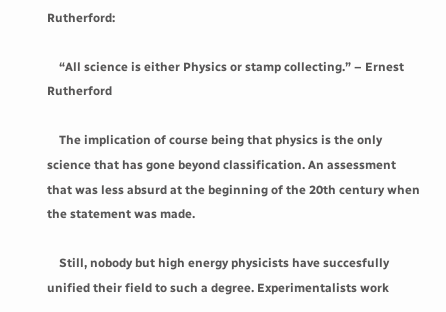Rutherford:

    “All science is either Physics or stamp collecting.” – Ernest Rutherford

    The implication of course being that physics is the only science that has gone beyond classification. An assessment that was less absurd at the beginning of the 20th century when the statement was made.

    Still, nobody but high energy physicists have succesfully unified their field to such a degree. Experimentalists work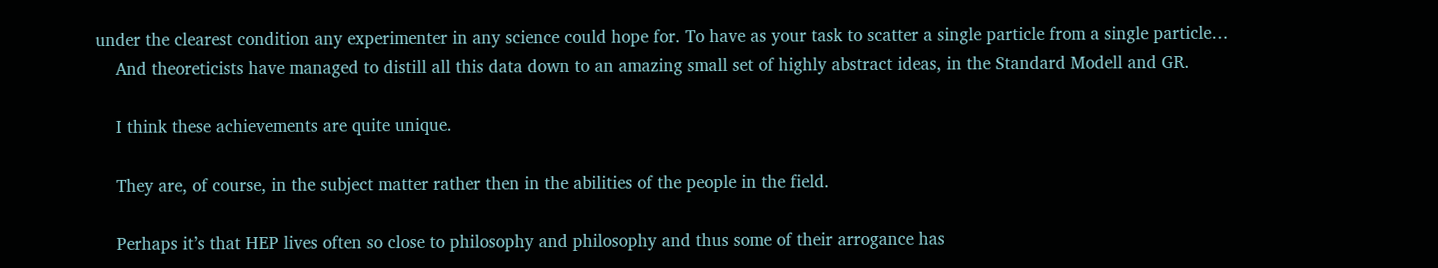under the clearest condition any experimenter in any science could hope for. To have as your task to scatter a single particle from a single particle…
    And theoreticists have managed to distill all this data down to an amazing small set of highly abstract ideas, in the Standard Modell and GR.

    I think these achievements are quite unique.

    They are, of course, in the subject matter rather then in the abilities of the people in the field.

    Perhaps it’s that HEP lives often so close to philosophy and philosophy and thus some of their arrogance has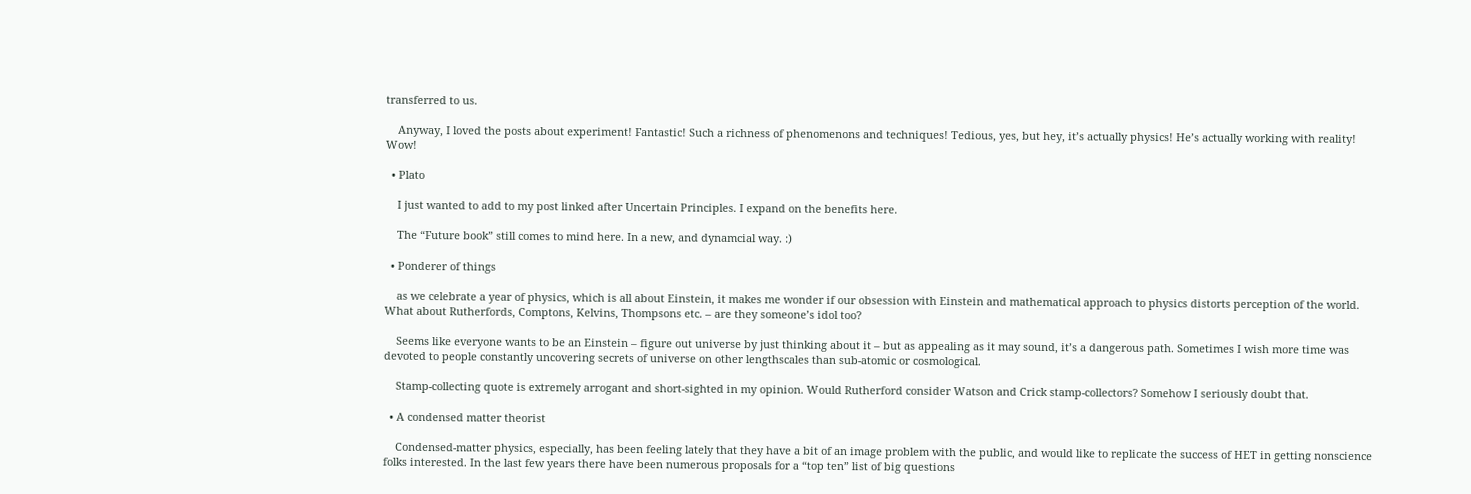transferred to us.

    Anyway, I loved the posts about experiment! Fantastic! Such a richness of phenomenons and techniques! Tedious, yes, but hey, it’s actually physics! He’s actually working with reality! Wow!

  • Plato

    I just wanted to add to my post linked after Uncertain Principles. I expand on the benefits here.

    The “Future book” still comes to mind here. In a new, and dynamcial way. :)

  • Ponderer of things

    as we celebrate a year of physics, which is all about Einstein, it makes me wonder if our obsession with Einstein and mathematical approach to physics distorts perception of the world. What about Rutherfords, Comptons, Kelvins, Thompsons etc. – are they someone’s idol too?

    Seems like everyone wants to be an Einstein – figure out universe by just thinking about it – but as appealing as it may sound, it’s a dangerous path. Sometimes I wish more time was devoted to people constantly uncovering secrets of universe on other lengthscales than sub-atomic or cosmological.

    Stamp-collecting quote is extremely arrogant and short-sighted in my opinion. Would Rutherford consider Watson and Crick stamp-collectors? Somehow I seriously doubt that.

  • A condensed matter theorist

    Condensed-matter physics, especially, has been feeling lately that they have a bit of an image problem with the public, and would like to replicate the success of HET in getting nonscience folks interested. In the last few years there have been numerous proposals for a “top ten” list of big questions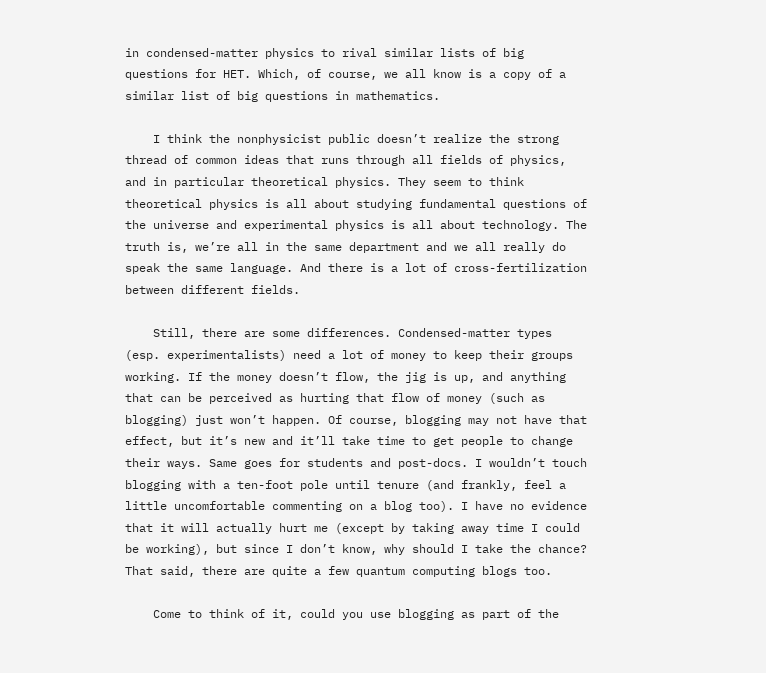in condensed-matter physics to rival similar lists of big questions for HET. Which, of course, we all know is a copy of a similar list of big questions in mathematics.

    I think the nonphysicist public doesn’t realize the strong thread of common ideas that runs through all fields of physics, and in particular theoretical physics. They seem to think theoretical physics is all about studying fundamental questions of the universe and experimental physics is all about technology. The truth is, we’re all in the same department and we all really do speak the same language. And there is a lot of cross-fertilization between different fields.

    Still, there are some differences. Condensed-matter types (esp. experimentalists) need a lot of money to keep their groups working. If the money doesn’t flow, the jig is up, and anything that can be perceived as hurting that flow of money (such as blogging) just won’t happen. Of course, blogging may not have that effect, but it’s new and it’ll take time to get people to change their ways. Same goes for students and post-docs. I wouldn’t touch blogging with a ten-foot pole until tenure (and frankly, feel a little uncomfortable commenting on a blog too). I have no evidence that it will actually hurt me (except by taking away time I could be working), but since I don’t know, why should I take the chance? That said, there are quite a few quantum computing blogs too.

    Come to think of it, could you use blogging as part of the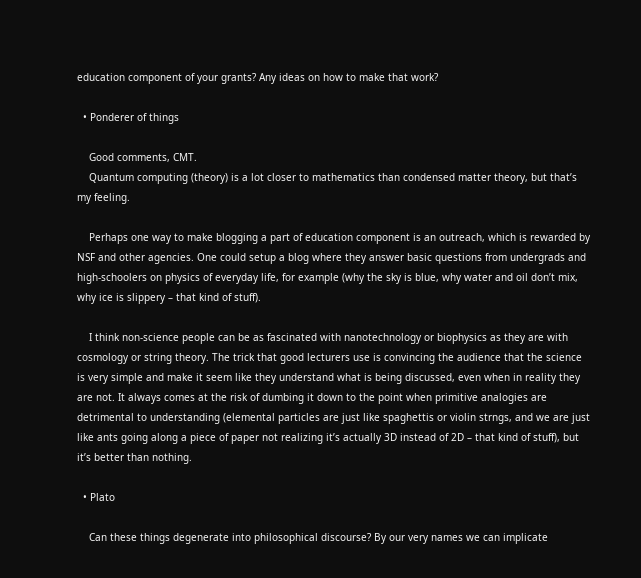education component of your grants? Any ideas on how to make that work?

  • Ponderer of things

    Good comments, CMT.
    Quantum computing (theory) is a lot closer to mathematics than condensed matter theory, but that’s my feeling.

    Perhaps one way to make blogging a part of education component is an outreach, which is rewarded by NSF and other agencies. One could setup a blog where they answer basic questions from undergrads and high-schoolers on physics of everyday life, for example (why the sky is blue, why water and oil don’t mix, why ice is slippery – that kind of stuff).

    I think non-science people can be as fascinated with nanotechnology or biophysics as they are with cosmology or string theory. The trick that good lecturers use is convincing the audience that the science is very simple and make it seem like they understand what is being discussed, even when in reality they are not. It always comes at the risk of dumbing it down to the point when primitive analogies are detrimental to understanding (elemental particles are just like spaghettis or violin strngs, and we are just like ants going along a piece of paper not realizing it’s actually 3D instead of 2D – that kind of stuff), but it’s better than nothing.

  • Plato

    Can these things degenerate into philosophical discourse? By our very names we can implicate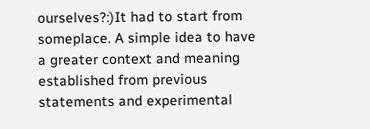ourselves?:)It had to start from someplace. A simple idea to have a greater context and meaning established from previous statements and experimental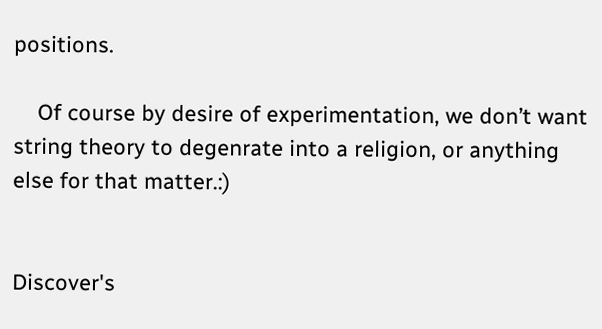positions.

    Of course by desire of experimentation, we don’t want string theory to degenrate into a religion, or anything else for that matter.:)


Discover's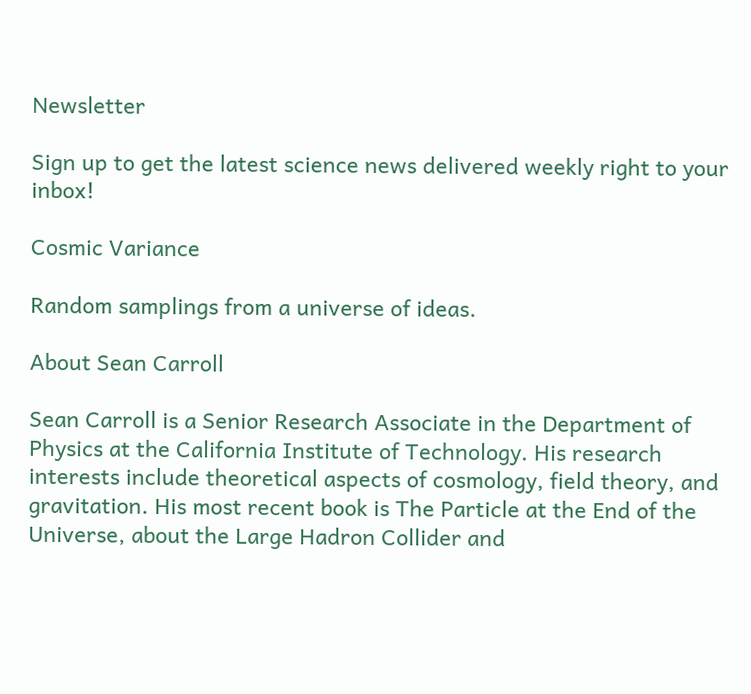Newsletter

Sign up to get the latest science news delivered weekly right to your inbox!

Cosmic Variance

Random samplings from a universe of ideas.

About Sean Carroll

Sean Carroll is a Senior Research Associate in the Department of Physics at the California Institute of Technology. His research interests include theoretical aspects of cosmology, field theory, and gravitation. His most recent book is The Particle at the End of the Universe, about the Large Hadron Collider and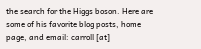the search for the Higgs boson. Here are some of his favorite blog posts, home page, and email: carroll [at]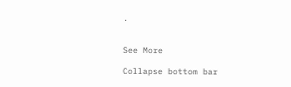.


See More

Collapse bottom bar